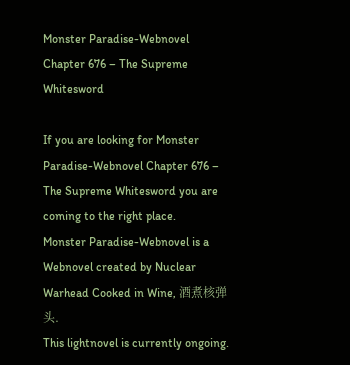Monster Paradise-Webnovel Chapter 676 – The Supreme Whitesword

If you are looking for Monster Paradise-Webnovel Chapter 676 – The Supreme Whitesword you are coming to the right place.
Monster Paradise-Webnovel is a Webnovel created by Nuclear Warhead Cooked in Wine, 酒煮核弹头.
This lightnovel is currently ongoing.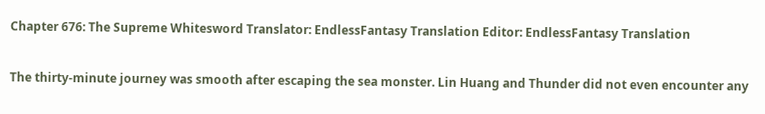Chapter 676: The Supreme Whitesword Translator: EndlessFantasy Translation Editor: EndlessFantasy Translation

The thirty-minute journey was smooth after escaping the sea monster. Lin Huang and Thunder did not even encounter any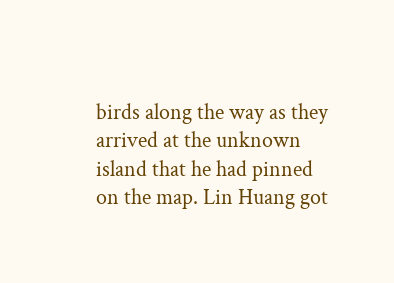birds along the way as they arrived at the unknown island that he had pinned on the map. Lin Huang got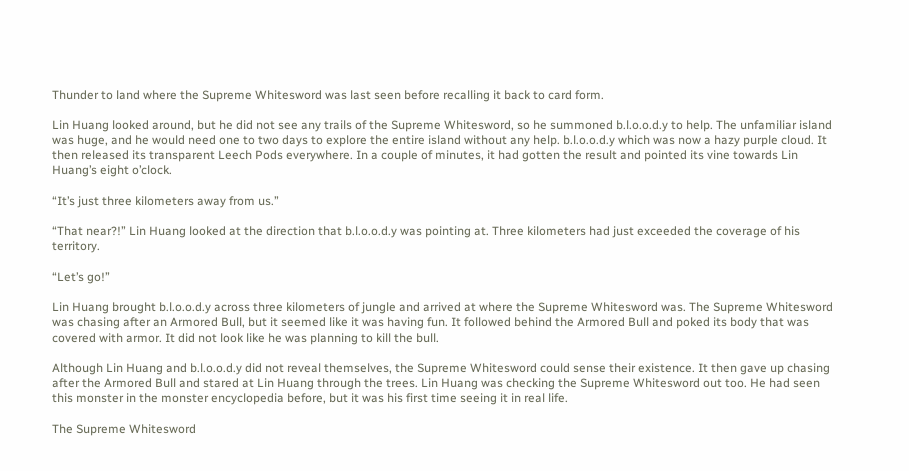Thunder to land where the Supreme Whitesword was last seen before recalling it back to card form.

Lin Huang looked around, but he did not see any trails of the Supreme Whitesword, so he summoned b.l.o.o.d.y to help. The unfamiliar island was huge, and he would need one to two days to explore the entire island without any help. b.l.o.o.d.y which was now a hazy purple cloud. It then released its transparent Leech Pods everywhere. In a couple of minutes, it had gotten the result and pointed its vine towards Lin Huang’s eight o’clock.

“It’s just three kilometers away from us.”

“That near?!” Lin Huang looked at the direction that b.l.o.o.d.y was pointing at. Three kilometers had just exceeded the coverage of his territory.

“Let’s go!”

Lin Huang brought b.l.o.o.d.y across three kilometers of jungle and arrived at where the Supreme Whitesword was. The Supreme Whitesword was chasing after an Armored Bull, but it seemed like it was having fun. It followed behind the Armored Bull and poked its body that was covered with armor. It did not look like he was planning to kill the bull.

Although Lin Huang and b.l.o.o.d.y did not reveal themselves, the Supreme Whitesword could sense their existence. It then gave up chasing after the Armored Bull and stared at Lin Huang through the trees. Lin Huang was checking the Supreme Whitesword out too. He had seen this monster in the monster encyclopedia before, but it was his first time seeing it in real life.

The Supreme Whitesword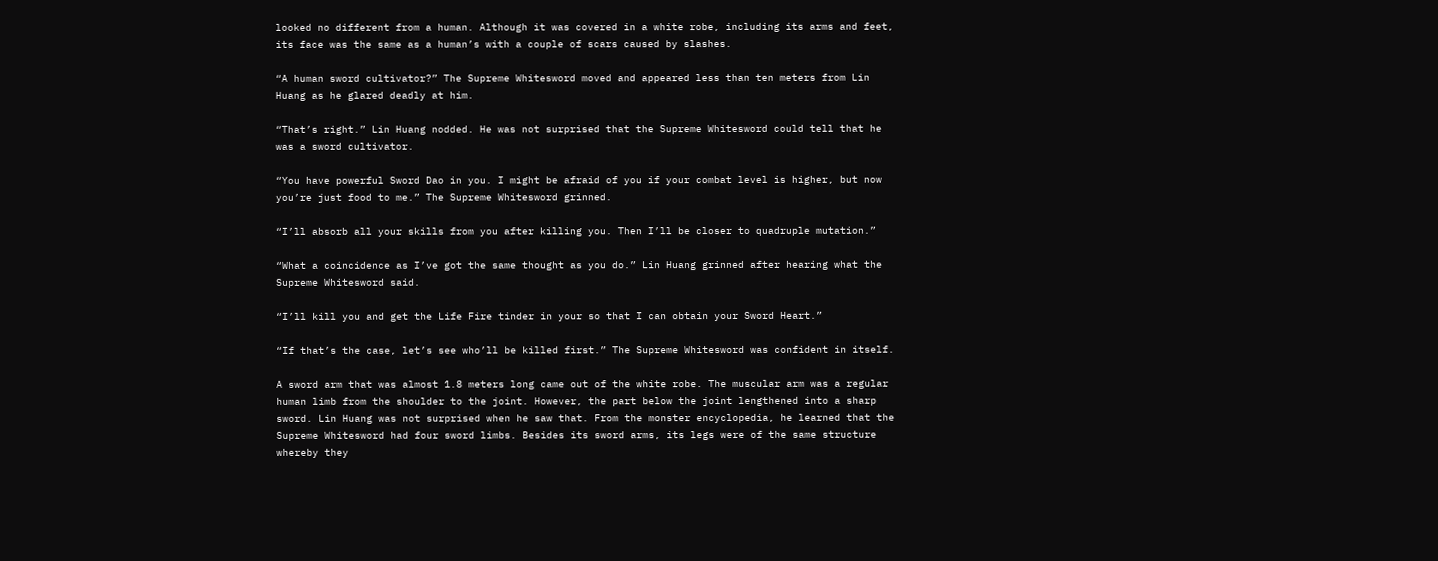looked no different from a human. Although it was covered in a white robe, including its arms and feet, its face was the same as a human’s with a couple of scars caused by slashes.

“A human sword cultivator?” The Supreme Whitesword moved and appeared less than ten meters from Lin Huang as he glared deadly at him.

“That’s right.” Lin Huang nodded. He was not surprised that the Supreme Whitesword could tell that he was a sword cultivator.

“You have powerful Sword Dao in you. I might be afraid of you if your combat level is higher, but now you’re just food to me.” The Supreme Whitesword grinned.

“I’ll absorb all your skills from you after killing you. Then I’ll be closer to quadruple mutation.”

“What a coincidence as I’ve got the same thought as you do.” Lin Huang grinned after hearing what the Supreme Whitesword said.

“I’ll kill you and get the Life Fire tinder in your so that I can obtain your Sword Heart.”

“If that’s the case, let’s see who’ll be killed first.” The Supreme Whitesword was confident in itself.

A sword arm that was almost 1.8 meters long came out of the white robe. The muscular arm was a regular human limb from the shoulder to the joint. However, the part below the joint lengthened into a sharp sword. Lin Huang was not surprised when he saw that. From the monster encyclopedia, he learned that the Supreme Whitesword had four sword limbs. Besides its sword arms, its legs were of the same structure whereby they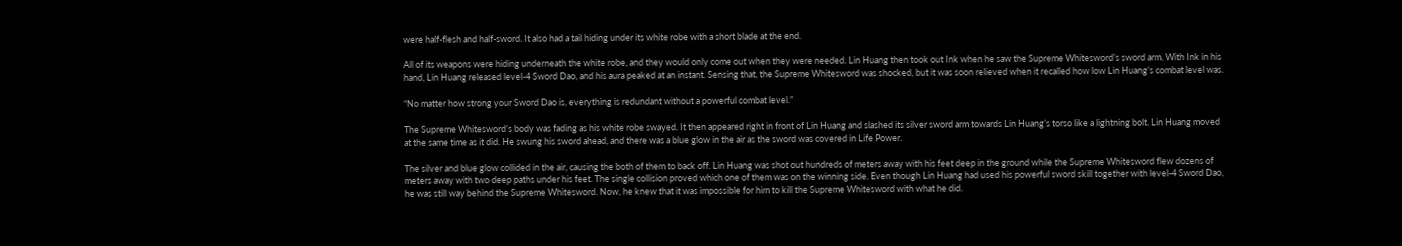were half-flesh and half-sword. It also had a tail hiding under its white robe with a short blade at the end.

All of its weapons were hiding underneath the white robe, and they would only come out when they were needed. Lin Huang then took out Ink when he saw the Supreme Whitesword’s sword arm. With Ink in his hand, Lin Huang released level-4 Sword Dao, and his aura peaked at an instant. Sensing that, the Supreme Whitesword was shocked, but it was soon relieved when it recalled how low Lin Huang’s combat level was.

“No matter how strong your Sword Dao is, everything is redundant without a powerful combat level.”

The Supreme Whitesword’s body was fading as his white robe swayed. It then appeared right in front of Lin Huang and slashed its silver sword arm towards Lin Huang’s torso like a lightning bolt. Lin Huang moved at the same time as it did. He swung his sword ahead, and there was a blue glow in the air as the sword was covered in Life Power.

The silver and blue glow collided in the air, causing the both of them to back off. Lin Huang was shot out hundreds of meters away with his feet deep in the ground while the Supreme Whitesword flew dozens of meters away with two deep paths under his feet. The single collision proved which one of them was on the winning side. Even though Lin Huang had used his powerful sword skill together with level-4 Sword Dao, he was still way behind the Supreme Whitesword. Now, he knew that it was impossible for him to kill the Supreme Whitesword with what he did.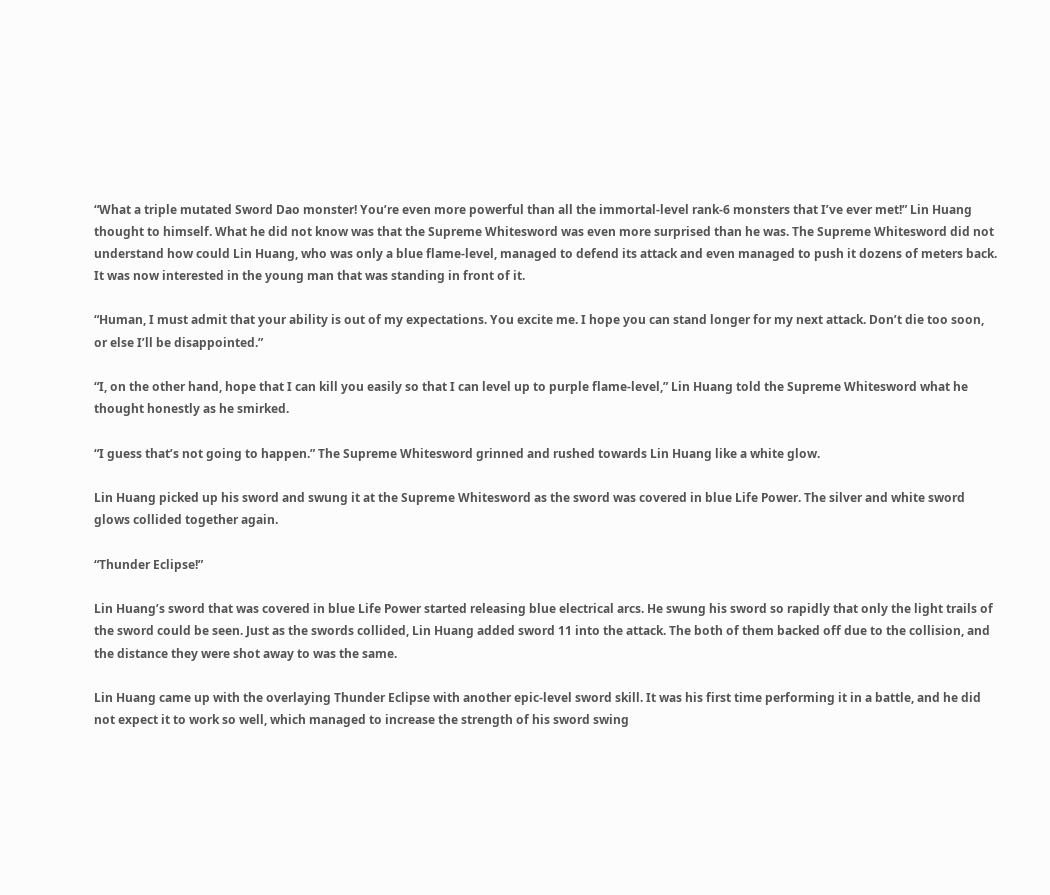“What a triple mutated Sword Dao monster! You’re even more powerful than all the immortal-level rank-6 monsters that I’ve ever met!” Lin Huang thought to himself. What he did not know was that the Supreme Whitesword was even more surprised than he was. The Supreme Whitesword did not understand how could Lin Huang, who was only a blue flame-level, managed to defend its attack and even managed to push it dozens of meters back. It was now interested in the young man that was standing in front of it.

“Human, I must admit that your ability is out of my expectations. You excite me. I hope you can stand longer for my next attack. Don’t die too soon, or else I’ll be disappointed.”

“I, on the other hand, hope that I can kill you easily so that I can level up to purple flame-level,” Lin Huang told the Supreme Whitesword what he thought honestly as he smirked.

“I guess that’s not going to happen.” The Supreme Whitesword grinned and rushed towards Lin Huang like a white glow.

Lin Huang picked up his sword and swung it at the Supreme Whitesword as the sword was covered in blue Life Power. The silver and white sword glows collided together again.

“Thunder Eclipse!”

Lin Huang’s sword that was covered in blue Life Power started releasing blue electrical arcs. He swung his sword so rapidly that only the light trails of the sword could be seen. Just as the swords collided, Lin Huang added sword 11 into the attack. The both of them backed off due to the collision, and the distance they were shot away to was the same.

Lin Huang came up with the overlaying Thunder Eclipse with another epic-level sword skill. It was his first time performing it in a battle, and he did not expect it to work so well, which managed to increase the strength of his sword swing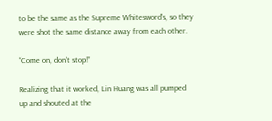to be the same as the Supreme Whitesword’s, so they were shot the same distance away from each other.

“Come on, don’t stop!”

Realizing that it worked, Lin Huang was all pumped up and shouted at the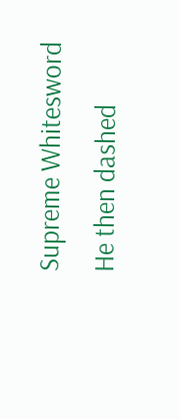Supreme Whitesword He then dashed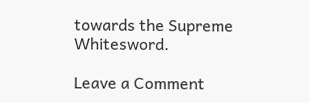towards the Supreme Whitesword.

Leave a Comment